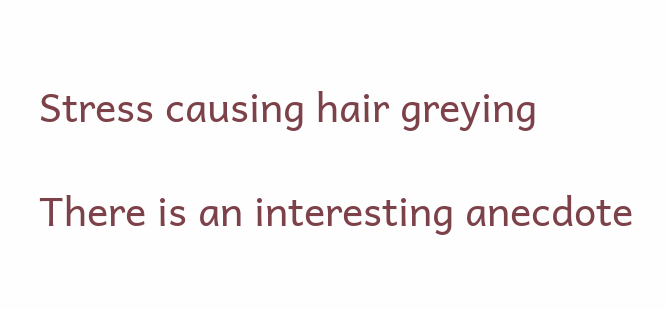Stress causing hair greying

There is an interesting anecdote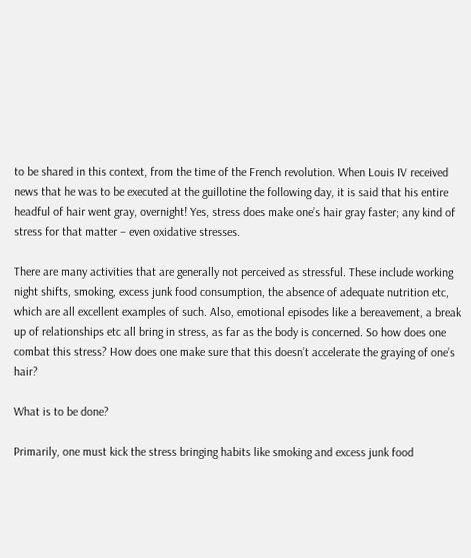to be shared in this context, from the time of the French revolution. When Louis IV received news that he was to be executed at the guillotine the following day, it is said that his entire headful of hair went gray, overnight! Yes, stress does make one’s hair gray faster; any kind of stress for that matter – even oxidative stresses.

There are many activities that are generally not perceived as stressful. These include working night shifts, smoking, excess junk food consumption, the absence of adequate nutrition etc, which are all excellent examples of such. Also, emotional episodes like a bereavement, a break up of relationships etc all bring in stress, as far as the body is concerned. So how does one combat this stress? How does one make sure that this doesn’t accelerate the graying of one’s hair?

What is to be done?

Primarily, one must kick the stress bringing habits like smoking and excess junk food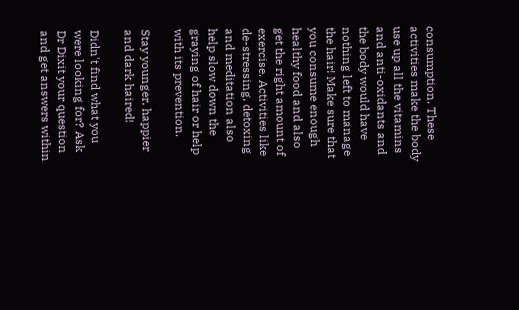consumption. These activities make the body use up all the vitamins and anti-oxidants and the body would have nothing left to manage the hair! Make sure that you consume enough healthy food and also get the right amount of exercise. Activities like de-stressing, detoxing and meditation also help slow down the graying of hair or help with its prevention.

Stay younger, happier and dark haired!

Didn't find what you were looking for? Ask Dr Dixit your question and get answers within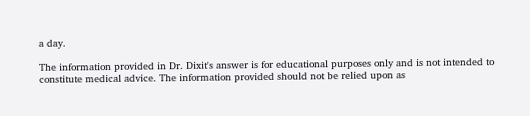a day.

The information provided in Dr. Dixit's answer is for educational purposes only and is not intended to constitute medical advice. The information provided should not be relied upon as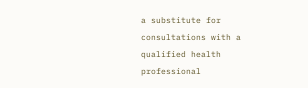a substitute for consultations with a qualified health professional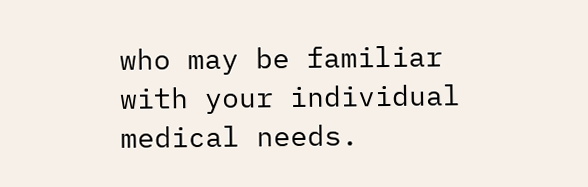who may be familiar with your individual medical needs.